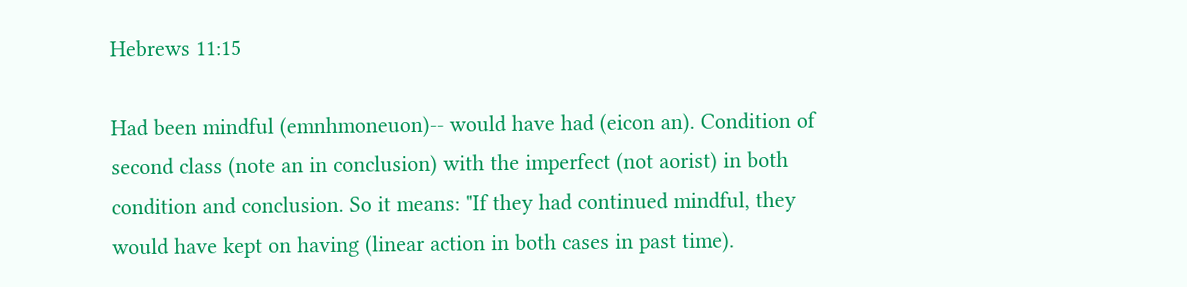Hebrews 11:15

Had been mindful (emnhmoneuon)-- would have had (eicon an). Condition of second class (note an in conclusion) with the imperfect (not aorist) in both condition and conclusion. So it means: "If they had continued mindful, they would have kept on having (linear action in both cases in past time).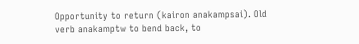Opportunity to return (kairon anakampsai). Old verb anakamptw to bend back, to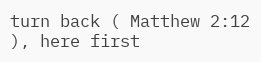turn back ( Matthew 2:12 ), here first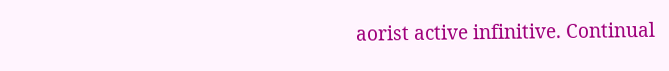aorist active infinitive. Continual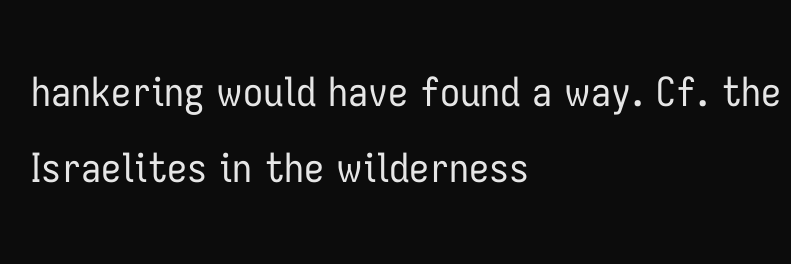hankering would have found a way. Cf. the Israelites in the wilderness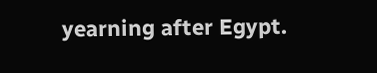yearning after Egypt.